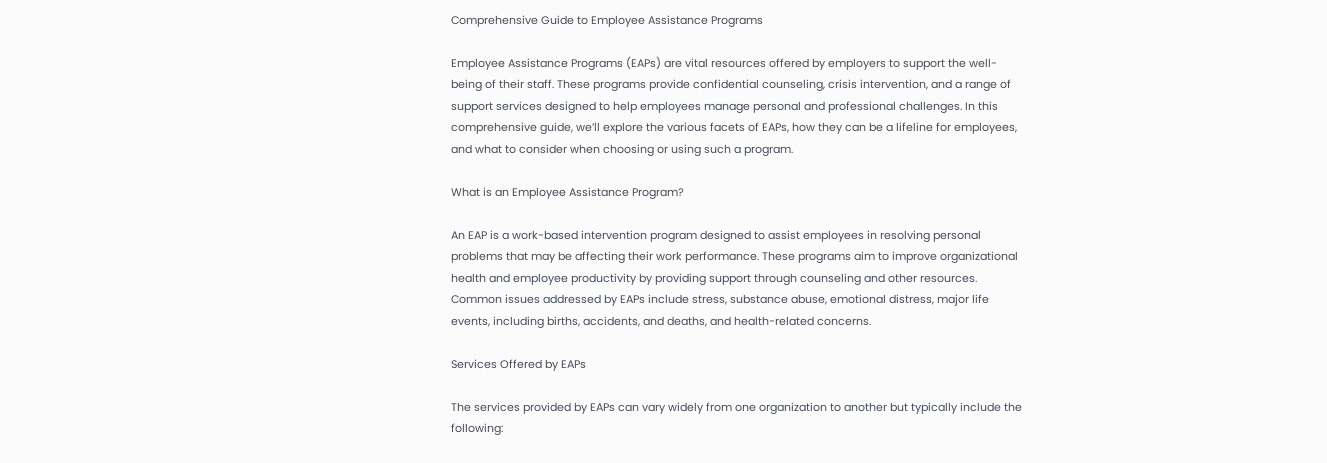Comprehensive Guide to Employee Assistance Programs

Employee Assistance Programs (EAPs) are vital resources offered by employers to support the well-being of their staff. These programs provide confidential counseling, crisis intervention, and a range of support services designed to help employees manage personal and professional challenges. In this comprehensive guide, we’ll explore the various facets of EAPs, how they can be a lifeline for employees, and what to consider when choosing or using such a program.

What is an Employee Assistance Program?

An EAP is a work-based intervention program designed to assist employees in resolving personal problems that may be affecting their work performance. These programs aim to improve organizational health and employee productivity by providing support through counseling and other resources. Common issues addressed by EAPs include stress, substance abuse, emotional distress, major life events, including births, accidents, and deaths, and health-related concerns.

Services Offered by EAPs

The services provided by EAPs can vary widely from one organization to another but typically include the following: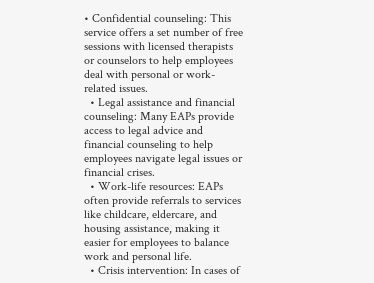• Confidential counseling: This service offers a set number of free sessions with licensed therapists or counselors to help employees deal with personal or work-related issues.
  • Legal assistance and financial counseling: Many EAPs provide access to legal advice and financial counseling to help employees navigate legal issues or financial crises.
  • Work-life resources: EAPs often provide referrals to services like childcare, eldercare, and housing assistance, making it easier for employees to balance work and personal life.
  • Crisis intervention: In cases of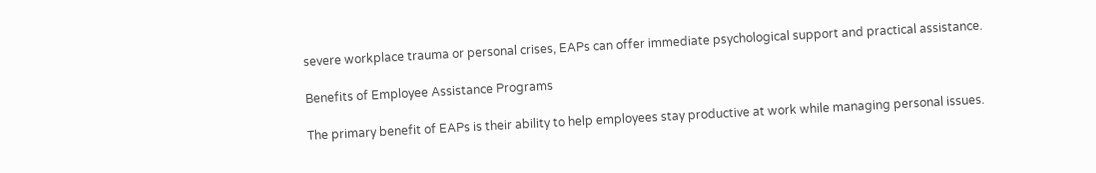severe workplace trauma or personal crises, EAPs can offer immediate psychological support and practical assistance.

Benefits of Employee Assistance Programs

The primary benefit of EAPs is their ability to help employees stay productive at work while managing personal issues.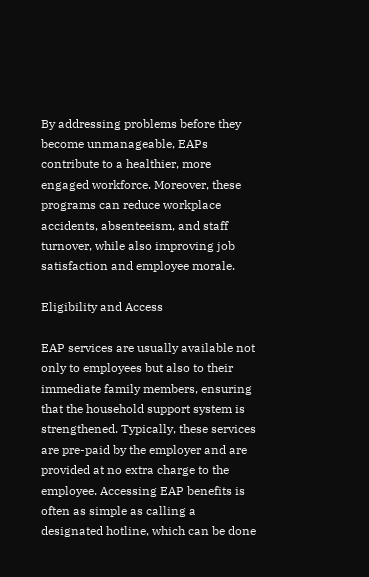By addressing problems before they become unmanageable, EAPs contribute to a healthier, more engaged workforce. Moreover, these programs can reduce workplace accidents, absenteeism, and staff turnover, while also improving job satisfaction and employee morale.

Eligibility and Access

EAP services are usually available not only to employees but also to their immediate family members, ensuring that the household support system is strengthened. Typically, these services are pre-paid by the employer and are provided at no extra charge to the employee. Accessing EAP benefits is often as simple as calling a designated hotline, which can be done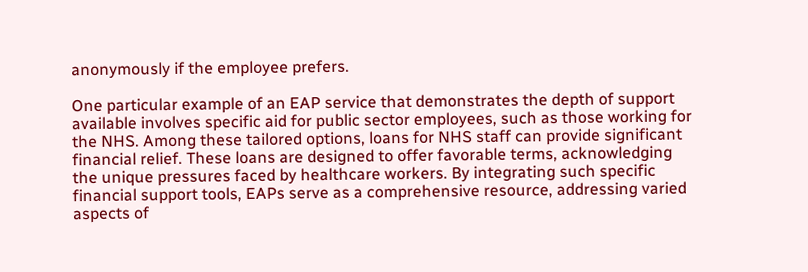anonymously if the employee prefers.

One particular example of an EAP service that demonstrates the depth of support available involves specific aid for public sector employees, such as those working for the NHS. Among these tailored options, loans for NHS staff can provide significant financial relief. These loans are designed to offer favorable terms, acknowledging the unique pressures faced by healthcare workers. By integrating such specific financial support tools, EAPs serve as a comprehensive resource, addressing varied aspects of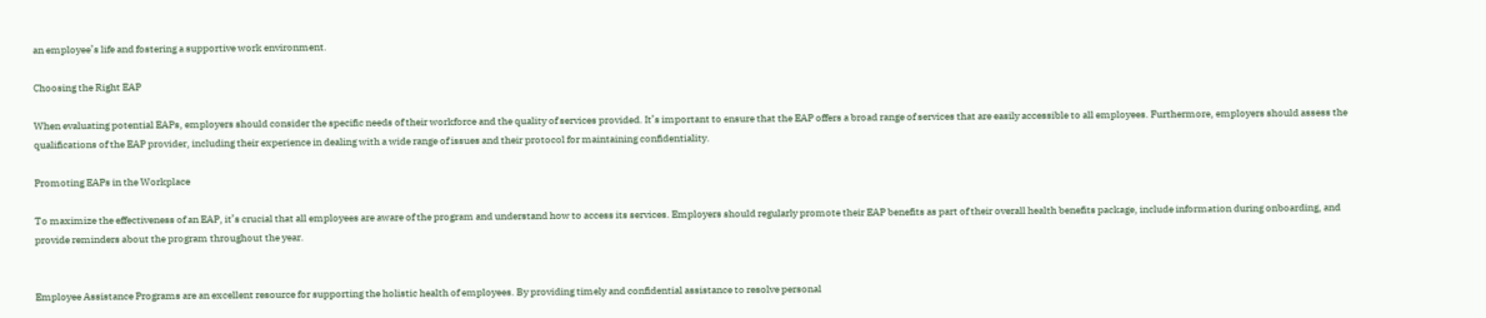an employee’s life and fostering a supportive work environment.

Choosing the Right EAP

When evaluating potential EAPs, employers should consider the specific needs of their workforce and the quality of services provided. It’s important to ensure that the EAP offers a broad range of services that are easily accessible to all employees. Furthermore, employers should assess the qualifications of the EAP provider, including their experience in dealing with a wide range of issues and their protocol for maintaining confidentiality.

Promoting EAPs in the Workplace

To maximize the effectiveness of an EAP, it’s crucial that all employees are aware of the program and understand how to access its services. Employers should regularly promote their EAP benefits as part of their overall health benefits package, include information during onboarding, and provide reminders about the program throughout the year.


Employee Assistance Programs are an excellent resource for supporting the holistic health of employees. By providing timely and confidential assistance to resolve personal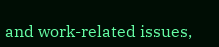and work-related issues,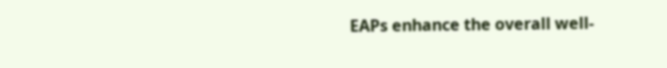EAPs enhance the overall well-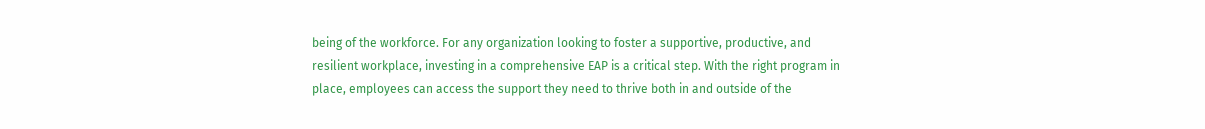being of the workforce. For any organization looking to foster a supportive, productive, and resilient workplace, investing in a comprehensive EAP is a critical step. With the right program in place, employees can access the support they need to thrive both in and outside of the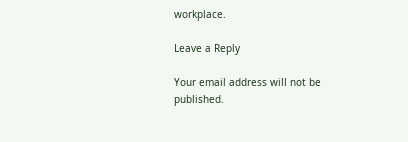workplace.

Leave a Reply

Your email address will not be published.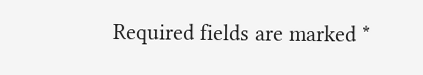Required fields are marked *